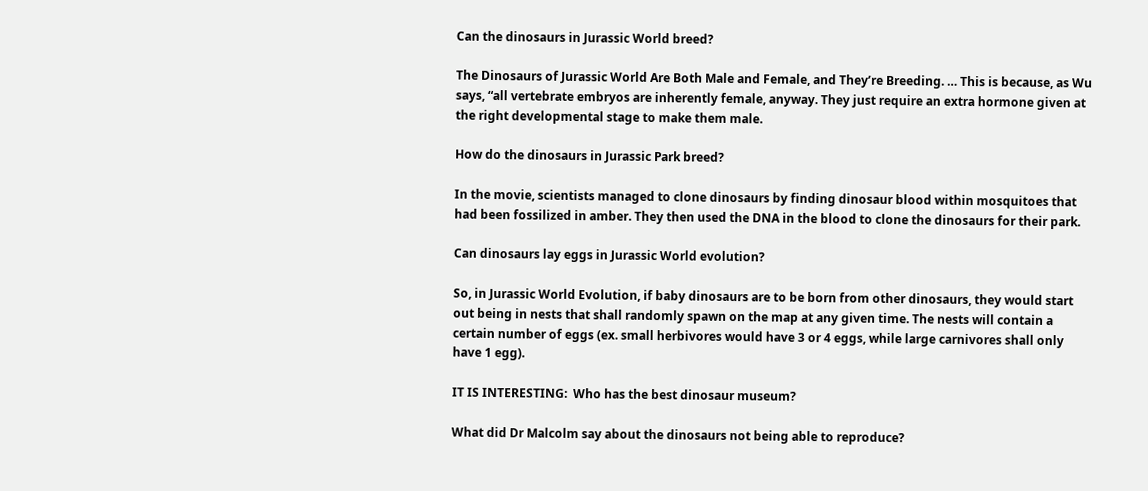Can the dinosaurs in Jurassic World breed?

The Dinosaurs of Jurassic World Are Both Male and Female, and They’re Breeding. … This is because, as Wu says, “all vertebrate embryos are inherently female, anyway. They just require an extra hormone given at the right developmental stage to make them male.

How do the dinosaurs in Jurassic Park breed?

In the movie, scientists managed to clone dinosaurs by finding dinosaur blood within mosquitoes that had been fossilized in amber. They then used the DNA in the blood to clone the dinosaurs for their park.

Can dinosaurs lay eggs in Jurassic World evolution?

So, in Jurassic World Evolution, if baby dinosaurs are to be born from other dinosaurs, they would start out being in nests that shall randomly spawn on the map at any given time. The nests will contain a certain number of eggs (ex. small herbivores would have 3 or 4 eggs, while large carnivores shall only have 1 egg).

IT IS INTERESTING:  Who has the best dinosaur museum?

What did Dr Malcolm say about the dinosaurs not being able to reproduce?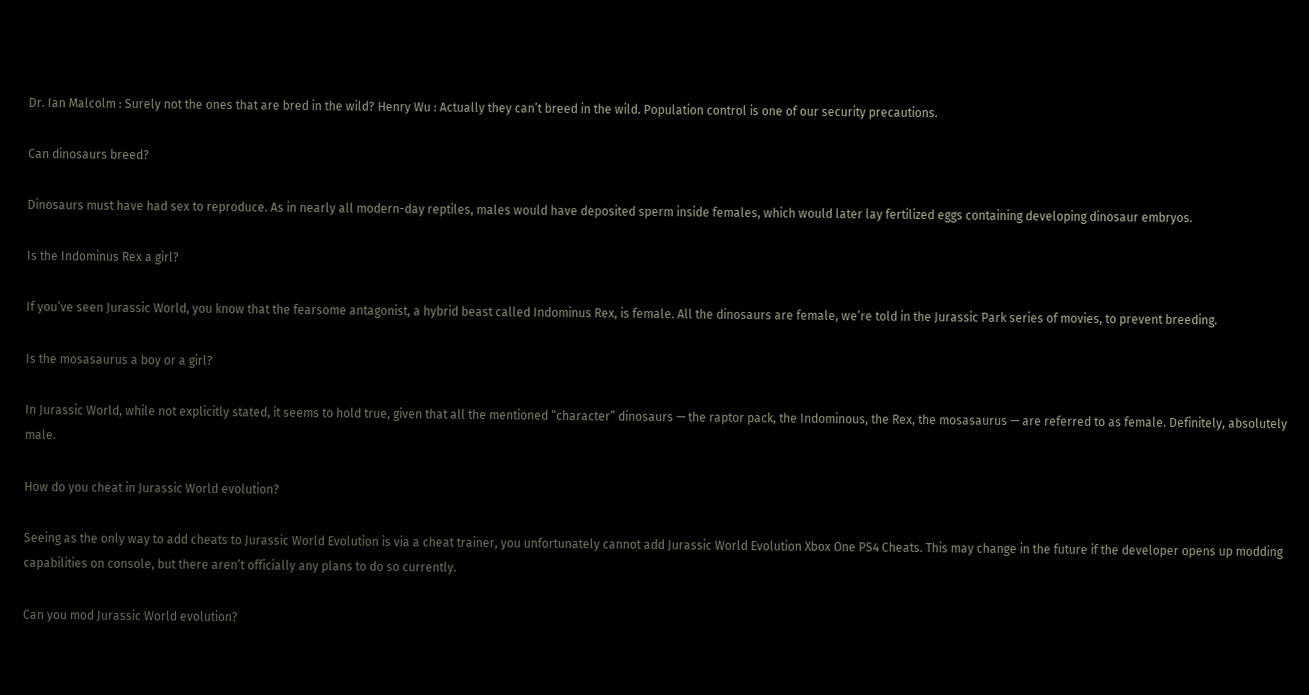Dr. Ian Malcolm : Surely not the ones that are bred in the wild? Henry Wu : Actually they can’t breed in the wild. Population control is one of our security precautions.

Can dinosaurs breed?

Dinosaurs must have had sex to reproduce. As in nearly all modern-day reptiles, males would have deposited sperm inside females, which would later lay fertilized eggs containing developing dinosaur embryos.

Is the Indominus Rex a girl?

If you’ve seen Jurassic World, you know that the fearsome antagonist, a hybrid beast called Indominus Rex, is female. All the dinosaurs are female, we’re told in the Jurassic Park series of movies, to prevent breeding.

Is the mosasaurus a boy or a girl?

In Jurassic World, while not explicitly stated, it seems to hold true, given that all the mentioned “character” dinosaurs — the raptor pack, the Indominous, the Rex, the mosasaurus — are referred to as female. Definitely, absolutely male.

How do you cheat in Jurassic World evolution?

Seeing as the only way to add cheats to Jurassic World Evolution is via a cheat trainer, you unfortunately cannot add Jurassic World Evolution Xbox One PS4 Cheats. This may change in the future if the developer opens up modding capabilities on console, but there aren’t officially any plans to do so currently.

Can you mod Jurassic World evolution?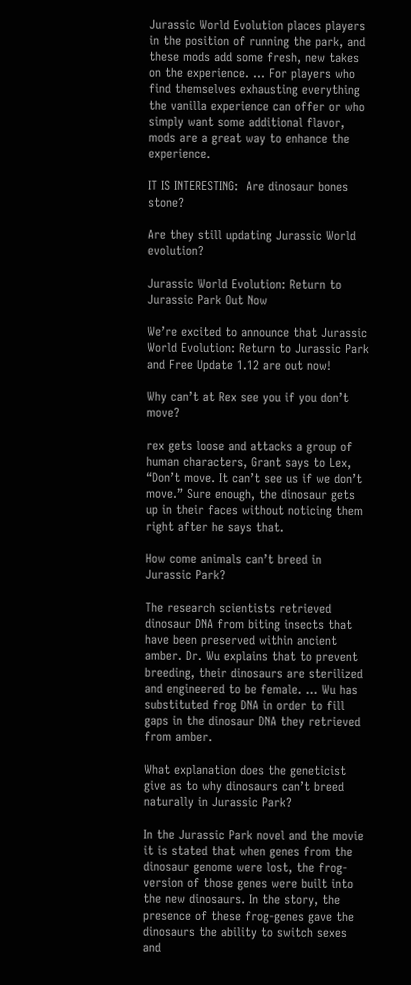Jurassic World Evolution places players in the position of running the park, and these mods add some fresh, new takes on the experience. … For players who find themselves exhausting everything the vanilla experience can offer or who simply want some additional flavor, mods are a great way to enhance the experience.

IT IS INTERESTING:  Are dinosaur bones stone?

Are they still updating Jurassic World evolution?

Jurassic World Evolution: Return to Jurassic Park Out Now

We’re excited to announce that Jurassic World Evolution: Return to Jurassic Park and Free Update 1.12 are out now!

Why can’t at Rex see you if you don’t move?

rex gets loose and attacks a group of human characters, Grant says to Lex, “Don’t move. It can’t see us if we don’t move.” Sure enough, the dinosaur gets up in their faces without noticing them right after he says that.

How come animals can’t breed in Jurassic Park?

The research scientists retrieved dinosaur DNA from biting insects that have been preserved within ancient amber. Dr. Wu explains that to prevent breeding, their dinosaurs are sterilized and engineered to be female. … Wu has substituted frog DNA in order to fill gaps in the dinosaur DNA they retrieved from amber.

What explanation does the geneticist give as to why dinosaurs can’t breed naturally in Jurassic Park?

In the Jurassic Park novel and the movie it is stated that when genes from the dinosaur genome were lost, the frog-version of those genes were built into the new dinosaurs. In the story, the presence of these frog-genes gave the dinosaurs the ability to switch sexes and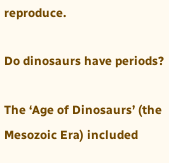reproduce.

Do dinosaurs have periods?

The ‘Age of Dinosaurs’ (the Mesozoic Era) included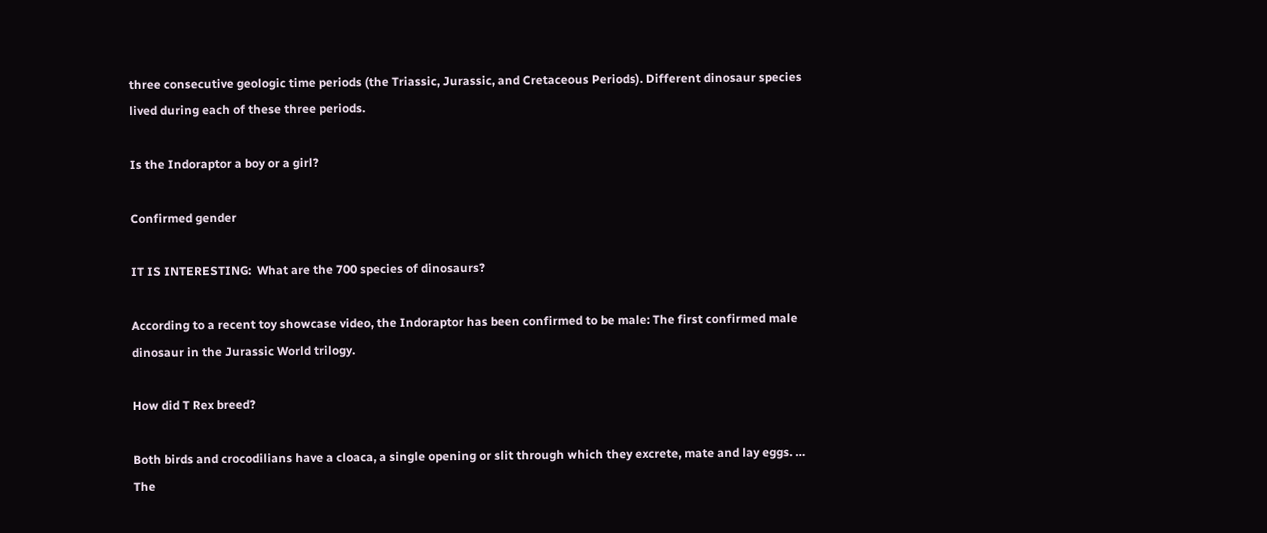three consecutive geologic time periods (the Triassic, Jurassic, and Cretaceous Periods). Different dinosaur species lived during each of these three periods.

Is the Indoraptor a boy or a girl?

Confirmed gender

IT IS INTERESTING:  What are the 700 species of dinosaurs?

According to a recent toy showcase video, the Indoraptor has been confirmed to be male: The first confirmed male dinosaur in the Jurassic World trilogy.

How did T Rex breed?

Both birds and crocodilians have a cloaca, a single opening or slit through which they excrete, mate and lay eggs. … The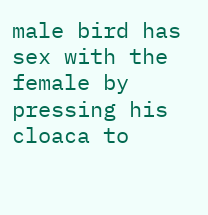male bird has sex with the female by pressing his cloaca to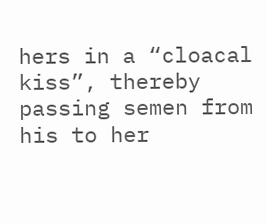hers in a “cloacal kiss”, thereby passing semen from his to her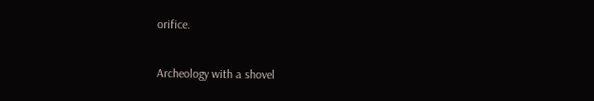orifice.

Archeology with a shovel